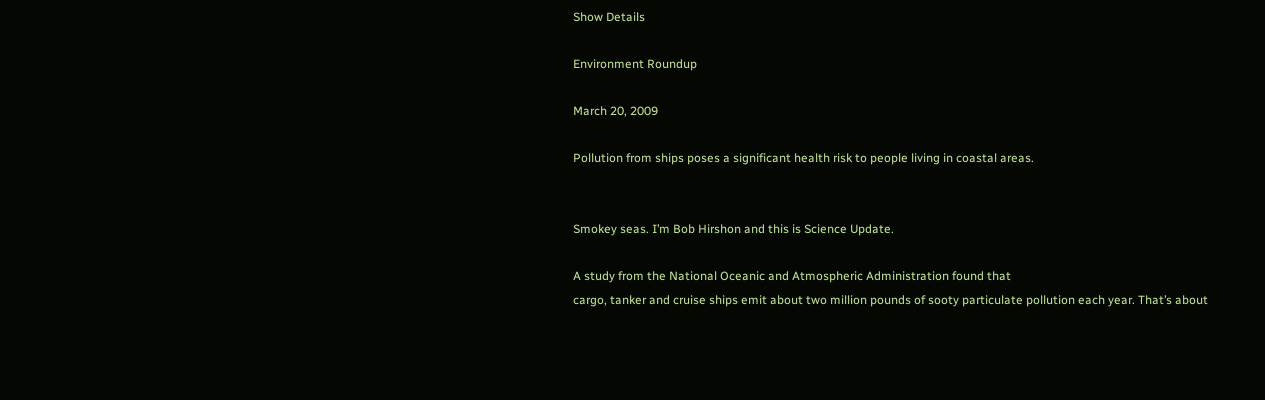Show Details

Environment Roundup

March 20, 2009

Pollution from ships poses a significant health risk to people living in coastal areas.


Smokey seas. I’m Bob Hirshon and this is Science Update.

A study from the National Oceanic and Atmospheric Administration found that
cargo, tanker and cruise ships emit about two million pounds of sooty particulate pollution each year. That’s about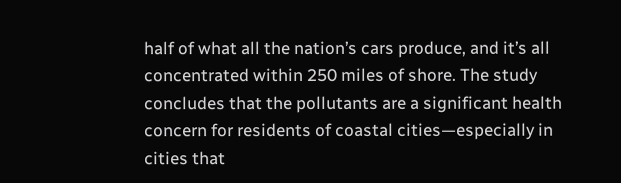half of what all the nation’s cars produce, and it’s all concentrated within 250 miles of shore. The study concludes that the pollutants are a significant health concern for residents of coastal cities—especially in cities that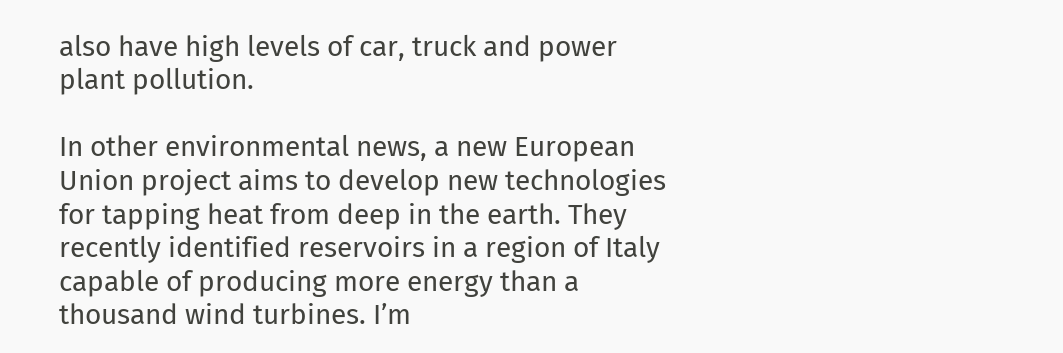also have high levels of car, truck and power plant pollution.

In other environmental news, a new European Union project aims to develop new technologies for tapping heat from deep in the earth. They recently identified reservoirs in a region of Italy capable of producing more energy than a thousand wind turbines. I’m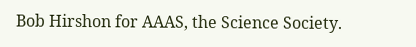Bob Hirshon for AAAS, the Science Society.